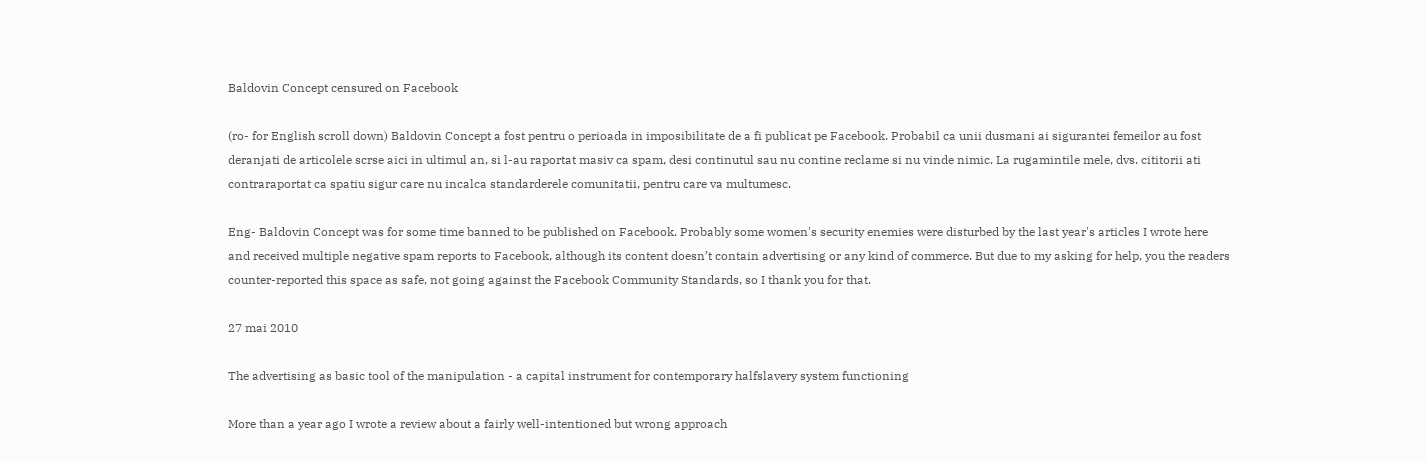Baldovin Concept censured on Facebook

(ro- for English scroll down) Baldovin Concept a fost pentru o perioada in imposibilitate de a fi publicat pe Facebook. Probabil ca unii dusmani ai sigurantei femeilor au fost deranjati de articolele scrse aici in ultimul an, si l-au raportat masiv ca spam, desi continutul sau nu contine reclame si nu vinde nimic. La rugamintile mele, dvs. cititorii ati contraraportat ca spatiu sigur care nu incalca standarderele comunitatii, pentru care va multumesc.

Eng- Baldovin Concept was for some time banned to be published on Facebook. Probably some women's security enemies were disturbed by the last year's articles I wrote here and received multiple negative spam reports to Facebook, although its content doesn’t contain advertising or any kind of commerce. But due to my asking for help, you the readers counter-reported this space as safe, not going against the Facebook Community Standards, so I thank you for that.

27 mai 2010

The advertising as basic tool of the manipulation - a capital instrument for contemporary halfslavery system functioning

More than a year ago I wrote a review about a fairly well-intentioned but wrong approach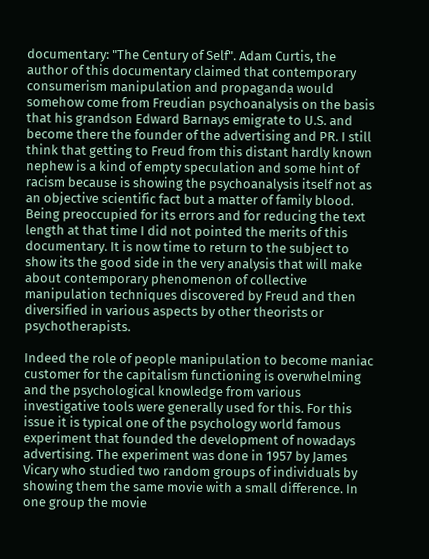documentary: "The Century of Self". Adam Curtis, the author of this documentary claimed that contemporary consumerism manipulation and propaganda would somehow come from Freudian psychoanalysis on the basis that his grandson Edward Barnays emigrate to U.S. and become there the founder of the advertising and PR. I still think that getting to Freud from this distant hardly known nephew is a kind of empty speculation and some hint of racism because is showing the psychoanalysis itself not as an objective scientific fact but a matter of family blood. Being preoccupied for its errors and for reducing the text length at that time I did not pointed the merits of this documentary. It is now time to return to the subject to show its the good side in the very analysis that will make about contemporary phenomenon of collective manipulation techniques discovered by Freud and then diversified in various aspects by other theorists or psychotherapists.

Indeed the role of people manipulation to become maniac customer for the capitalism functioning is overwhelming and the psychological knowledge from various investigative tools were generally used for this. For this issue it is typical one of the psychology world famous experiment that founded the development of nowadays advertising. The experiment was done in 1957 by James Vicary who studied two random groups of individuals by showing them the same movie with a small difference. In one group the movie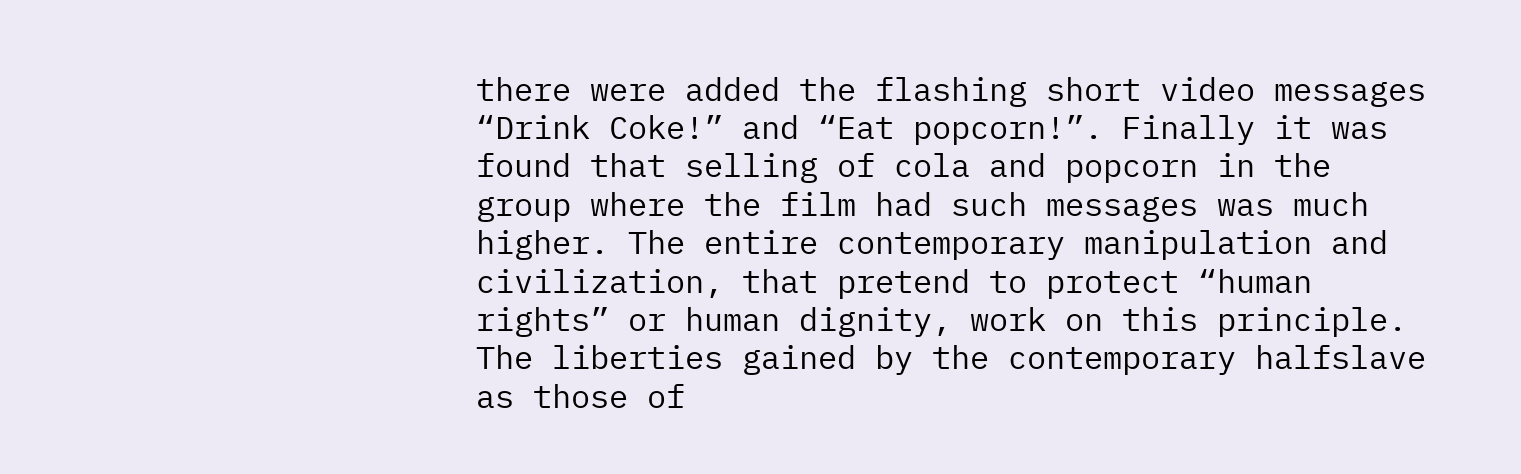there were added the flashing short video messages “Drink Coke!” and “Eat popcorn!”. Finally it was found that selling of cola and popcorn in the group where the film had such messages was much higher. The entire contemporary manipulation and civilization, that pretend to protect “human rights” or human dignity, work on this principle. The liberties gained by the contemporary halfslave as those of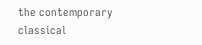the contemporary classical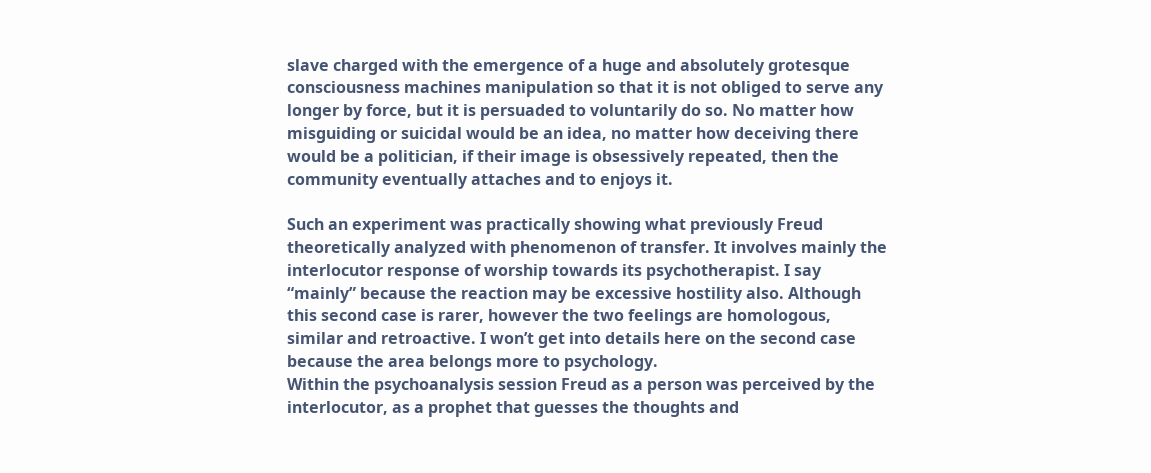slave charged with the emergence of a huge and absolutely grotesque consciousness machines manipulation so that it is not obliged to serve any longer by force, but it is persuaded to voluntarily do so. No matter how misguiding or suicidal would be an idea, no matter how deceiving there would be a politician, if their image is obsessively repeated, then the community eventually attaches and to enjoys it.

Such an experiment was practically showing what previously Freud theoretically analyzed with phenomenon of transfer. It involves mainly the interlocutor response of worship towards its psychotherapist. I say “mainly” because the reaction may be excessive hostility also. Although this second case is rarer, however the two feelings are homologous, similar and retroactive. I won’t get into details here on the second case because the area belongs more to psychology.
Within the psychoanalysis session Freud as a person was perceived by the interlocutor, as a prophet that guesses the thoughts and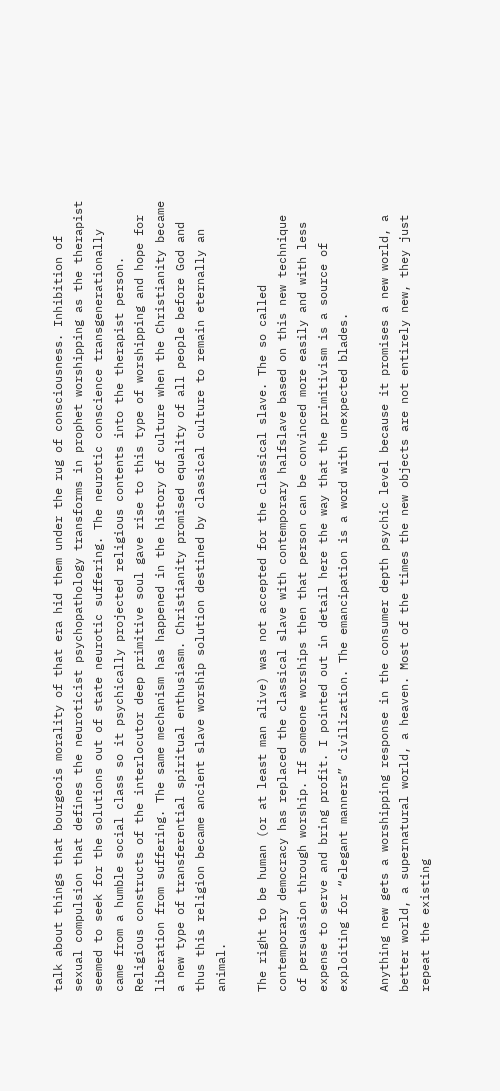talk about things that bourgeois morality of that era hid them under the rug of consciousness. Inhibition of sexual compulsion that defines the neuroticist psychopathology transforms in prophet worshipping as the therapist seemed to seek for the solutions out of state neurotic suffering. The neurotic conscience transgenerationally came from a humble social class so it psychically projected religious contents into the therapist person. Religious constructs of the interlocutor deep primitive soul gave rise to this type of worshipping and hope for liberation from suffering. The same mechanism has happened in the history of culture when the Christianity became a new type of transferential spiritual enthusiasm. Christianity promised equality of all people before God and thus this religion became ancient slave worship solution destined by classical culture to remain eternally an animal.

The right to be human (or at least man alive) was not accepted for the classical slave. The so called contemporary democracy has replaced the classical slave with contemporary halfslave based on this new technique of persuasion through worship. If someone worships then that person can be convinced more easily and with less expense to serve and bring profit. I pointed out in detail here the way that the primitivism is a source of exploiting for “elegant manners” civilization. The emancipation is a word with unexpected blades.

Anything new gets a worshipping response in the consumer depth psychic level because it promises a new world, a better world, a supernatural world, a heaven. Most of the times the new objects are not entirely new, they just repeat the existing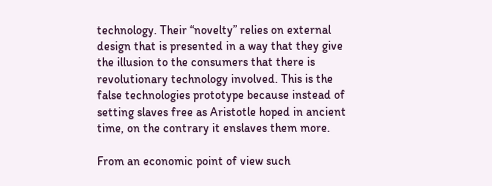technology. Their “novelty” relies on external design that is presented in a way that they give the illusion to the consumers that there is revolutionary technology involved. This is the false technologies prototype because instead of setting slaves free as Aristotle hoped in ancient time, on the contrary it enslaves them more.

From an economic point of view such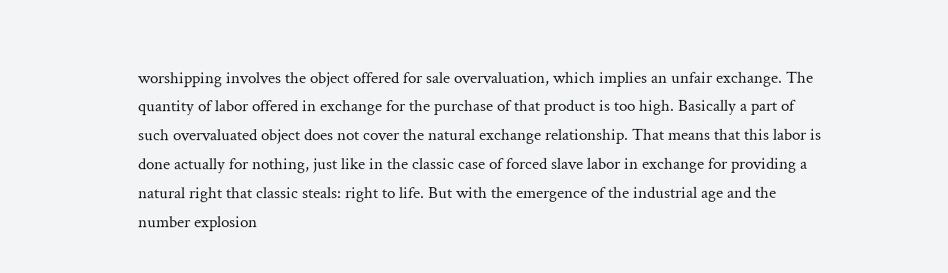worshipping involves the object offered for sale overvaluation, which implies an unfair exchange. The quantity of labor offered in exchange for the purchase of that product is too high. Basically a part of such overvaluated object does not cover the natural exchange relationship. That means that this labor is done actually for nothing, just like in the classic case of forced slave labor in exchange for providing a natural right that classic steals: right to life. But with the emergence of the industrial age and the number explosion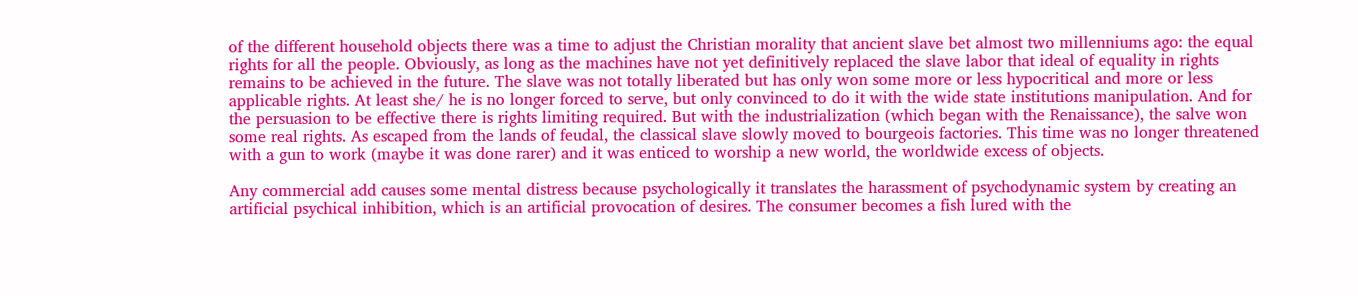of the different household objects there was a time to adjust the Christian morality that ancient slave bet almost two millenniums ago: the equal rights for all the people. Obviously, as long as the machines have not yet definitively replaced the slave labor that ideal of equality in rights remains to be achieved in the future. The slave was not totally liberated but has only won some more or less hypocritical and more or less applicable rights. At least she/ he is no longer forced to serve, but only convinced to do it with the wide state institutions manipulation. And for the persuasion to be effective there is rights limiting required. But with the industrialization (which began with the Renaissance), the salve won some real rights. As escaped from the lands of feudal, the classical slave slowly moved to bourgeois factories. This time was no longer threatened with a gun to work (maybe it was done rarer) and it was enticed to worship a new world, the worldwide excess of objects.

Any commercial add causes some mental distress because psychologically it translates the harassment of psychodynamic system by creating an artificial psychical inhibition, which is an artificial provocation of desires. The consumer becomes a fish lured with the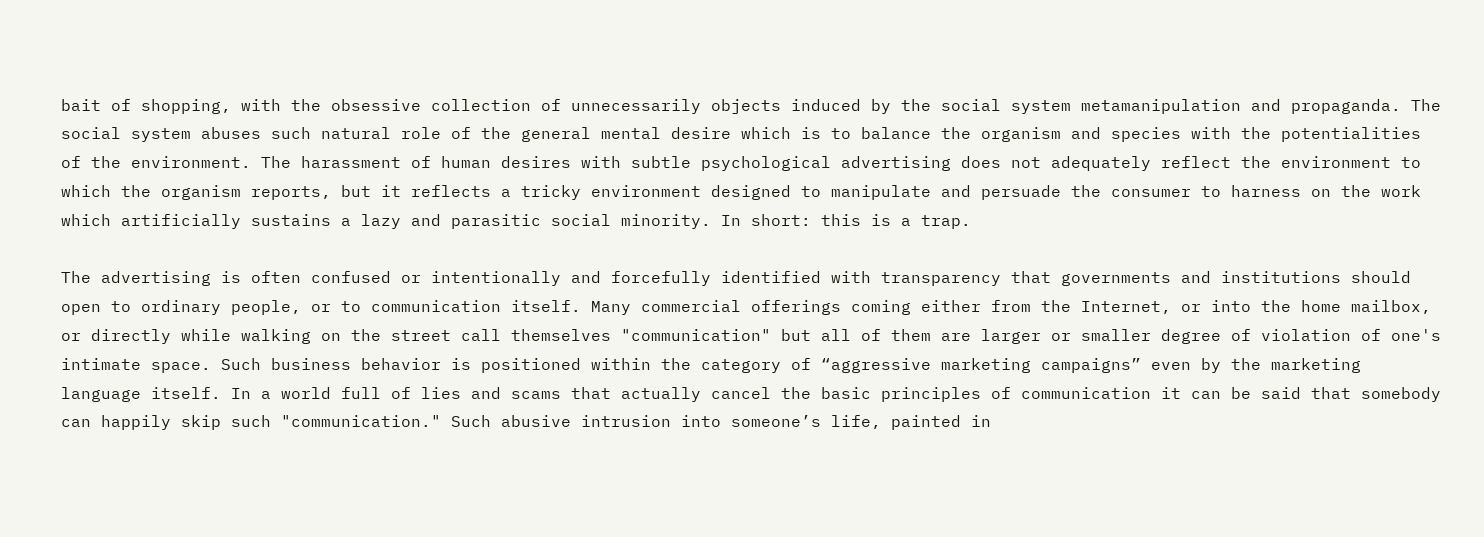bait of shopping, with the obsessive collection of unnecessarily objects induced by the social system metamanipulation and propaganda. The social system abuses such natural role of the general mental desire which is to balance the organism and species with the potentialities of the environment. The harassment of human desires with subtle psychological advertising does not adequately reflect the environment to which the organism reports, but it reflects a tricky environment designed to manipulate and persuade the consumer to harness on the work which artificially sustains a lazy and parasitic social minority. In short: this is a trap.

The advertising is often confused or intentionally and forcefully identified with transparency that governments and institutions should open to ordinary people, or to communication itself. Many commercial offerings coming either from the Internet, or into the home mailbox, or directly while walking on the street call themselves "communication" but all of them are larger or smaller degree of violation of one's intimate space. Such business behavior is positioned within the category of “aggressive marketing campaigns” even by the marketing language itself. In a world full of lies and scams that actually cancel the basic principles of communication it can be said that somebody can happily skip such "communication." Such abusive intrusion into someone’s life, painted in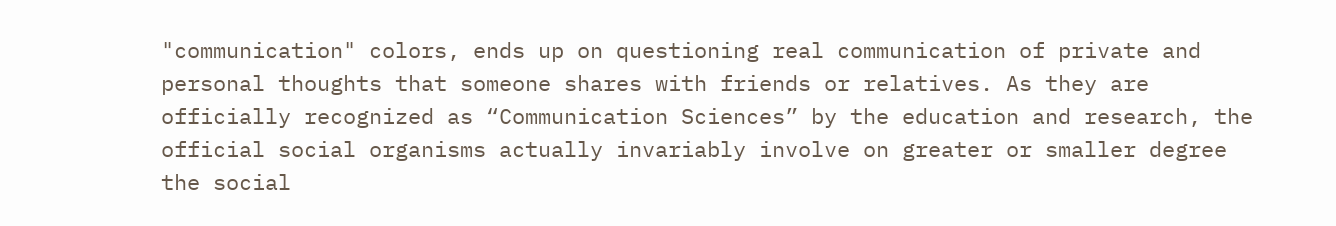"communication" colors, ends up on questioning real communication of private and personal thoughts that someone shares with friends or relatives. As they are officially recognized as “Communication Sciences” by the education and research, the official social organisms actually invariably involve on greater or smaller degree the social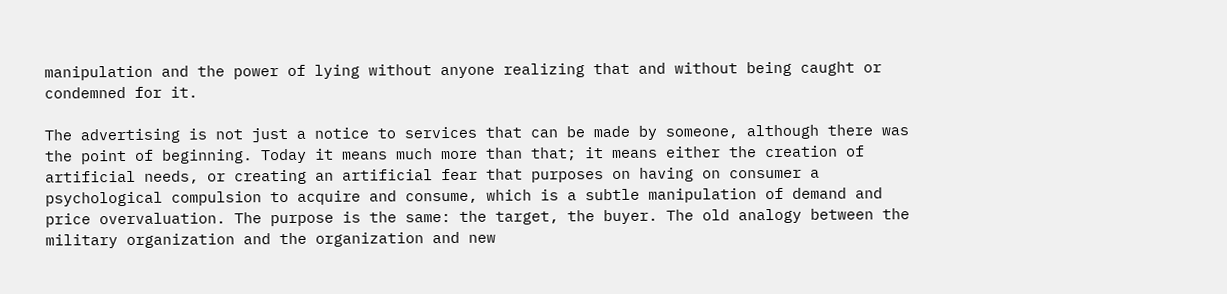manipulation and the power of lying without anyone realizing that and without being caught or condemned for it.

The advertising is not just a notice to services that can be made by someone, although there was the point of beginning. Today it means much more than that; it means either the creation of artificial needs, or creating an artificial fear that purposes on having on consumer a psychological compulsion to acquire and consume, which is a subtle manipulation of demand and price overvaluation. The purpose is the same: the target, the buyer. The old analogy between the military organization and the organization and new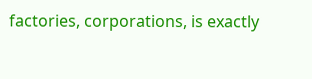factories, corporations, is exactly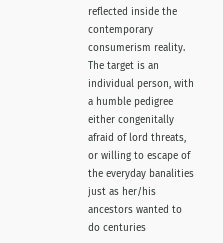reflected inside the contemporary consumerism reality. The target is an individual person, with a humble pedigree either congenitally afraid of lord threats, or willing to escape of the everyday banalities just as her/his ancestors wanted to do centuries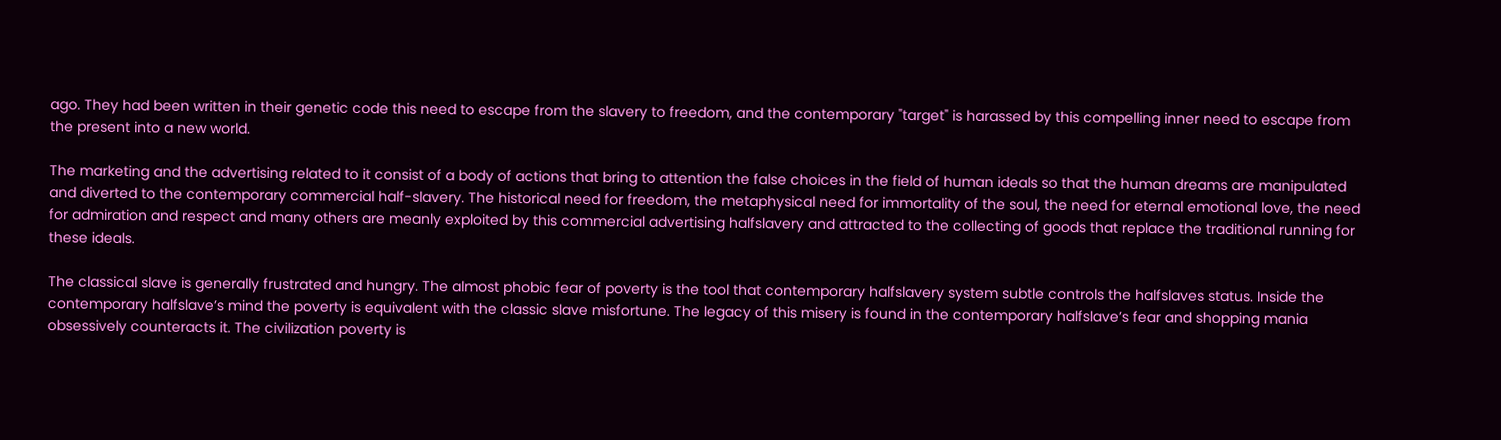ago. They had been written in their genetic code this need to escape from the slavery to freedom, and the contemporary "target" is harassed by this compelling inner need to escape from the present into a new world.

The marketing and the advertising related to it consist of a body of actions that bring to attention the false choices in the field of human ideals so that the human dreams are manipulated and diverted to the contemporary commercial half-slavery. The historical need for freedom, the metaphysical need for immortality of the soul, the need for eternal emotional love, the need for admiration and respect and many others are meanly exploited by this commercial advertising halfslavery and attracted to the collecting of goods that replace the traditional running for these ideals.

The classical slave is generally frustrated and hungry. The almost phobic fear of poverty is the tool that contemporary halfslavery system subtle controls the halfslaves status. Inside the contemporary halfslave’s mind the poverty is equivalent with the classic slave misfortune. The legacy of this misery is found in the contemporary halfslave’s fear and shopping mania obsessively counteracts it. The civilization poverty is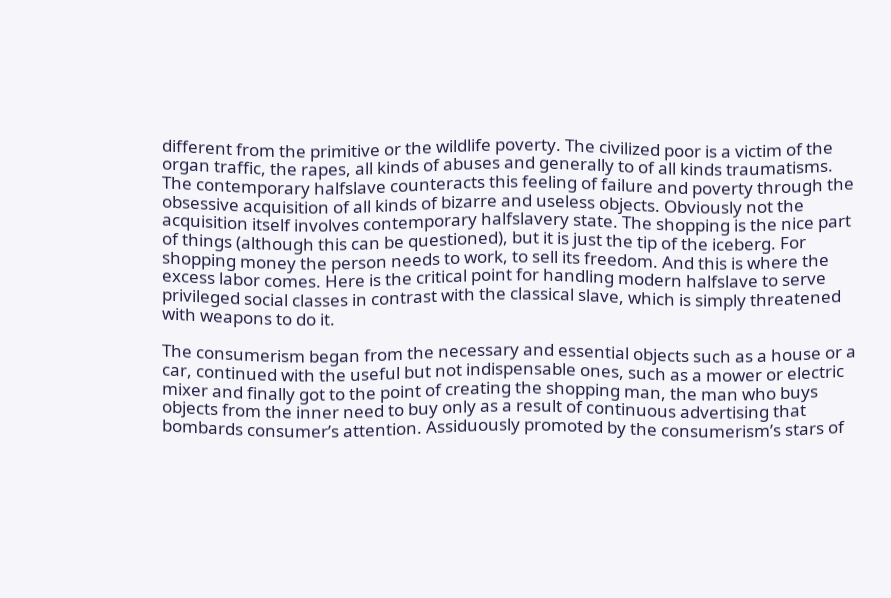different from the primitive or the wildlife poverty. The civilized poor is a victim of the organ traffic, the rapes, all kinds of abuses and generally to of all kinds traumatisms. The contemporary halfslave counteracts this feeling of failure and poverty through the obsessive acquisition of all kinds of bizarre and useless objects. Obviously not the acquisition itself involves contemporary halfslavery state. The shopping is the nice part of things (although this can be questioned), but it is just the tip of the iceberg. For shopping money the person needs to work, to sell its freedom. And this is where the excess labor comes. Here is the critical point for handling modern halfslave to serve privileged social classes in contrast with the classical slave, which is simply threatened with weapons to do it.

The consumerism began from the necessary and essential objects such as a house or a car, continued with the useful but not indispensable ones, such as a mower or electric mixer and finally got to the point of creating the shopping man, the man who buys objects from the inner need to buy only as a result of continuous advertising that bombards consumer’s attention. Assiduously promoted by the consumerism’s stars of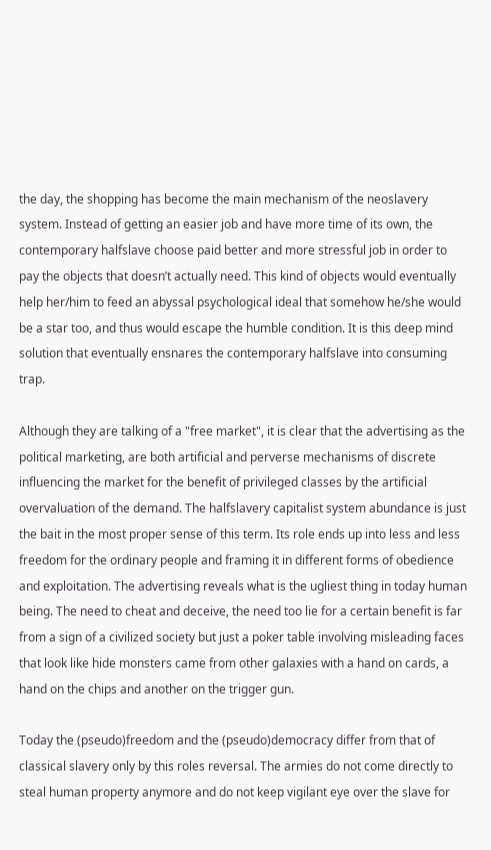the day, the shopping has become the main mechanism of the neoslavery system. Instead of getting an easier job and have more time of its own, the contemporary halfslave choose paid better and more stressful job in order to pay the objects that doesn’t actually need. This kind of objects would eventually help her/him to feed an abyssal psychological ideal that somehow he/she would be a star too, and thus would escape the humble condition. It is this deep mind solution that eventually ensnares the contemporary halfslave into consuming trap.

Although they are talking of a "free market", it is clear that the advertising as the political marketing, are both artificial and perverse mechanisms of discrete influencing the market for the benefit of privileged classes by the artificial overvaluation of the demand. The halfslavery capitalist system abundance is just the bait in the most proper sense of this term. Its role ends up into less and less freedom for the ordinary people and framing it in different forms of obedience and exploitation. The advertising reveals what is the ugliest thing in today human being. The need to cheat and deceive, the need too lie for a certain benefit is far from a sign of a civilized society but just a poker table involving misleading faces that look like hide monsters came from other galaxies with a hand on cards, a hand on the chips and another on the trigger gun.

Today the (pseudo)freedom and the (pseudo)democracy differ from that of classical slavery only by this roles reversal. The armies do not come directly to steal human property anymore and do not keep vigilant eye over the slave for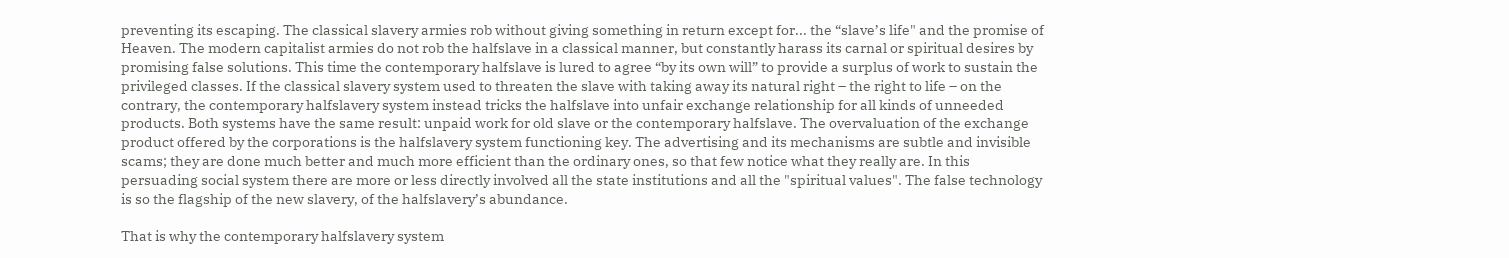preventing its escaping. The classical slavery armies rob without giving something in return except for... the “slave’s life" and the promise of Heaven. The modern capitalist armies do not rob the halfslave in a classical manner, but constantly harass its carnal or spiritual desires by promising false solutions. This time the contemporary halfslave is lured to agree “by its own will” to provide a surplus of work to sustain the privileged classes. If the classical slavery system used to threaten the slave with taking away its natural right – the right to life – on the contrary, the contemporary halfslavery system instead tricks the halfslave into unfair exchange relationship for all kinds of unneeded products. Both systems have the same result: unpaid work for old slave or the contemporary halfslave. The overvaluation of the exchange product offered by the corporations is the halfslavery system functioning key. The advertising and its mechanisms are subtle and invisible scams; they are done much better and much more efficient than the ordinary ones, so that few notice what they really are. In this persuading social system there are more or less directly involved all the state institutions and all the "spiritual values". The false technology is so the flagship of the new slavery, of the halfslavery’s abundance.

That is why the contemporary halfslavery system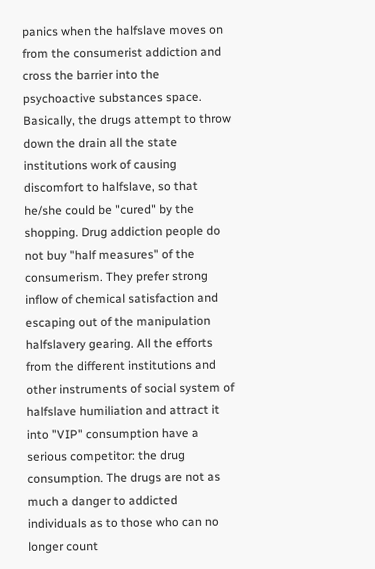panics when the halfslave moves on from the consumerist addiction and cross the barrier into the psychoactive substances space. Basically, the drugs attempt to throw down the drain all the state institutions work of causing discomfort to halfslave, so that he/she could be "cured" by the shopping. Drug addiction people do not buy "half measures" of the consumerism. They prefer strong inflow of chemical satisfaction and escaping out of the manipulation halfslavery gearing. All the efforts from the different institutions and other instruments of social system of halfslave humiliation and attract it into "VIP" consumption have a serious competitor: the drug consumption. The drugs are not as much a danger to addicted individuals as to those who can no longer count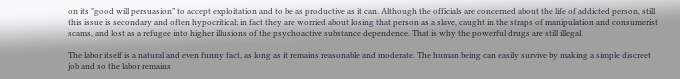on its "good will persuasion” to accept exploitation and to be as productive as it can. Although the officials are concerned about the life of addicted person, still this issue is secondary and often hypocritical; in fact they are worried about losing that person as a slave, caught in the straps of manipulation and consumerist scams, and lost as a refugee into higher illusions of the psychoactive substance dependence. That is why the powerful drugs are still illegal.

The labor itself is a natural and even funny fact, as long as it remains reasonable and moderate. The human being can easily survive by making a simple discreet job and so the labor remains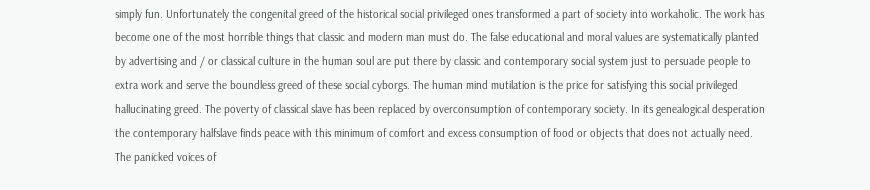simply fun. Unfortunately the congenital greed of the historical social privileged ones transformed a part of society into workaholic. The work has become one of the most horrible things that classic and modern man must do. The false educational and moral values are systematically planted by advertising and / or classical culture in the human soul are put there by classic and contemporary social system just to persuade people to extra work and serve the boundless greed of these social cyborgs. The human mind mutilation is the price for satisfying this social privileged hallucinating greed. The poverty of classical slave has been replaced by overconsumption of contemporary society. In its genealogical desperation the contemporary halfslave finds peace with this minimum of comfort and excess consumption of food or objects that does not actually need. The panicked voices of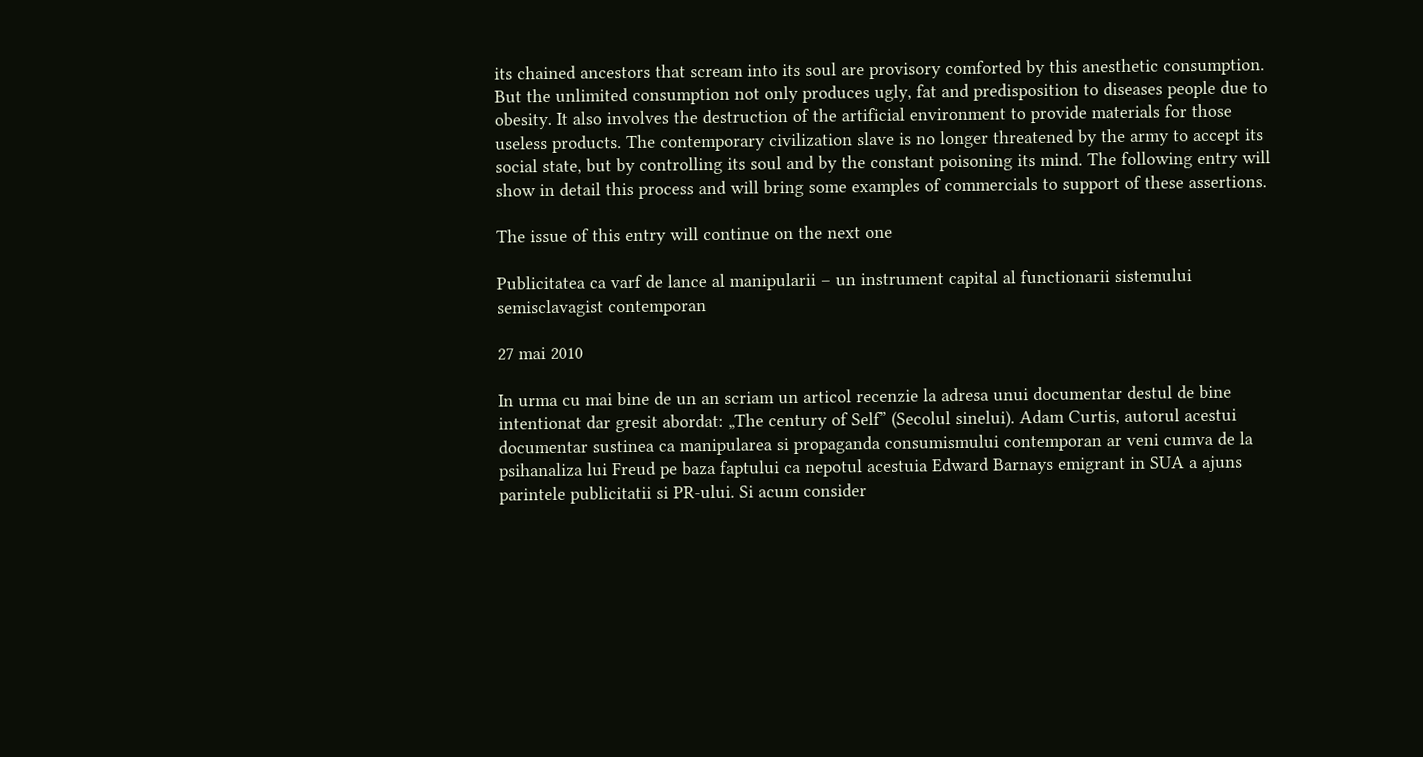its chained ancestors that scream into its soul are provisory comforted by this anesthetic consumption. But the unlimited consumption not only produces ugly, fat and predisposition to diseases people due to obesity. It also involves the destruction of the artificial environment to provide materials for those useless products. The contemporary civilization slave is no longer threatened by the army to accept its social state, but by controlling its soul and by the constant poisoning its mind. The following entry will show in detail this process and will bring some examples of commercials to support of these assertions.

The issue of this entry will continue on the next one

Publicitatea ca varf de lance al manipularii – un instrument capital al functionarii sistemului semisclavagist contemporan

27 mai 2010

In urma cu mai bine de un an scriam un articol recenzie la adresa unui documentar destul de bine intentionat dar gresit abordat: „The century of Self” (Secolul sinelui). Adam Curtis, autorul acestui documentar sustinea ca manipularea si propaganda consumismului contemporan ar veni cumva de la psihanaliza lui Freud pe baza faptului ca nepotul acestuia Edward Barnays emigrant in SUA a ajuns parintele publicitatii si PR-ului. Si acum consider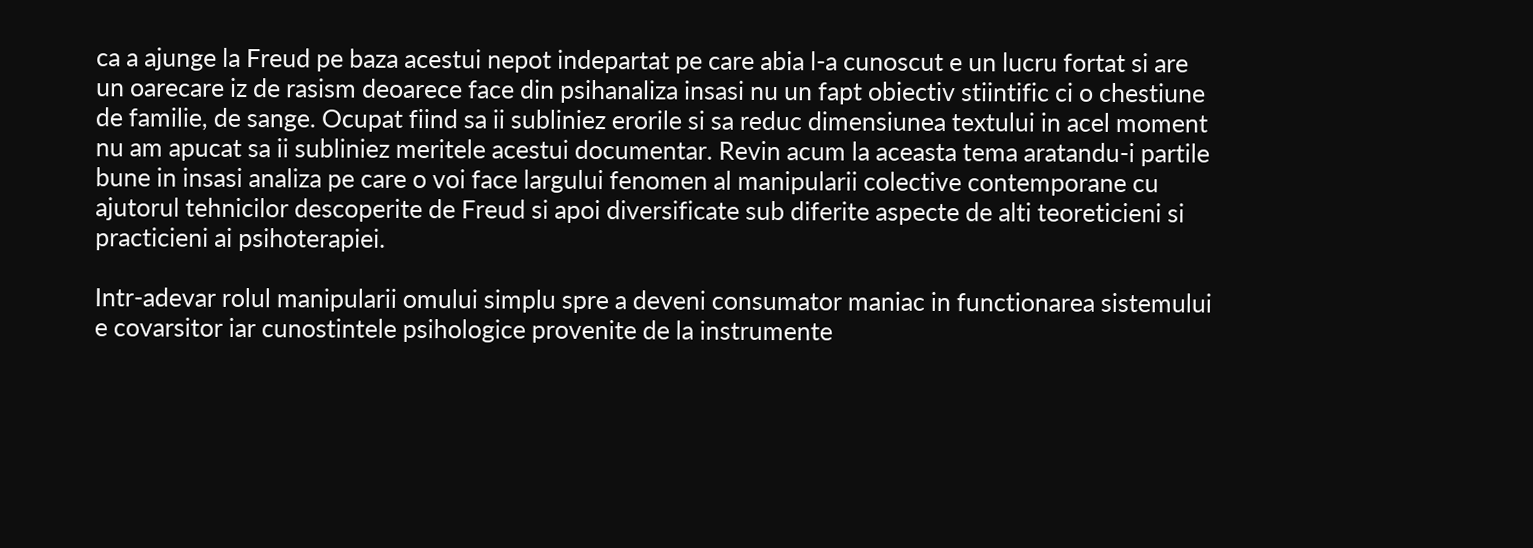ca a ajunge la Freud pe baza acestui nepot indepartat pe care abia l-a cunoscut e un lucru fortat si are un oarecare iz de rasism deoarece face din psihanaliza insasi nu un fapt obiectiv stiintific ci o chestiune de familie, de sange. Ocupat fiind sa ii subliniez erorile si sa reduc dimensiunea textului in acel moment nu am apucat sa ii subliniez meritele acestui documentar. Revin acum la aceasta tema aratandu-i partile bune in insasi analiza pe care o voi face largului fenomen al manipularii colective contemporane cu ajutorul tehnicilor descoperite de Freud si apoi diversificate sub diferite aspecte de alti teoreticieni si practicieni ai psihoterapiei.

Intr-adevar rolul manipularii omului simplu spre a deveni consumator maniac in functionarea sistemului e covarsitor iar cunostintele psihologice provenite de la instrumente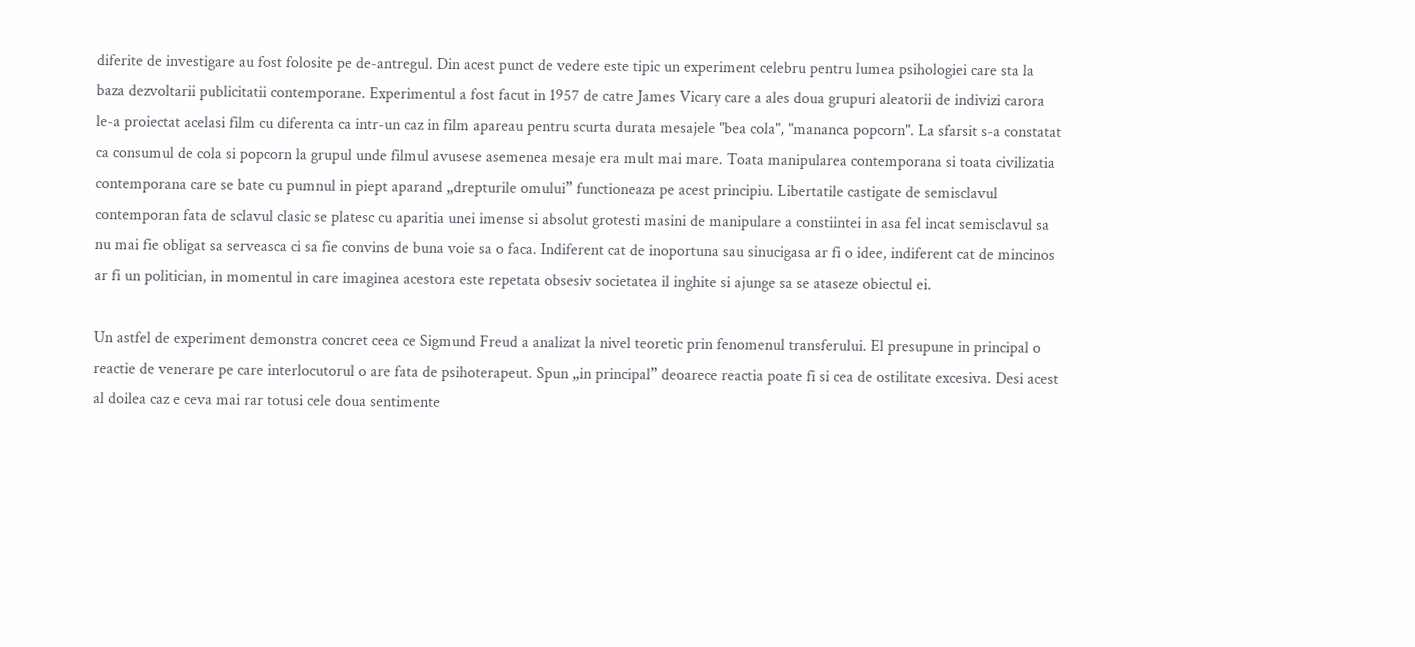diferite de investigare au fost folosite pe de-antregul. Din acest punct de vedere este tipic un experiment celebru pentru lumea psihologiei care sta la baza dezvoltarii publicitatii contemporane. Experimentul a fost facut in 1957 de catre James Vicary care a ales doua grupuri aleatorii de indivizi carora le-a proiectat acelasi film cu diferenta ca intr-un caz in film apareau pentru scurta durata mesajele "bea cola", "mananca popcorn". La sfarsit s-a constatat ca consumul de cola si popcorn la grupul unde filmul avusese asemenea mesaje era mult mai mare. Toata manipularea contemporana si toata civilizatia contemporana care se bate cu pumnul in piept aparand „drepturile omului” functioneaza pe acest principiu. Libertatile castigate de semisclavul contemporan fata de sclavul clasic se platesc cu aparitia unei imense si absolut grotesti masini de manipulare a constiintei in asa fel incat semisclavul sa nu mai fie obligat sa serveasca ci sa fie convins de buna voie sa o faca. Indiferent cat de inoportuna sau sinucigasa ar fi o idee, indiferent cat de mincinos ar fi un politician, in momentul in care imaginea acestora este repetata obsesiv societatea il inghite si ajunge sa se ataseze obiectul ei.

Un astfel de experiment demonstra concret ceea ce Sigmund Freud a analizat la nivel teoretic prin fenomenul transferului. El presupune in principal o reactie de venerare pe care interlocutorul o are fata de psihoterapeut. Spun „in principal” deoarece reactia poate fi si cea de ostilitate excesiva. Desi acest al doilea caz e ceva mai rar totusi cele doua sentimente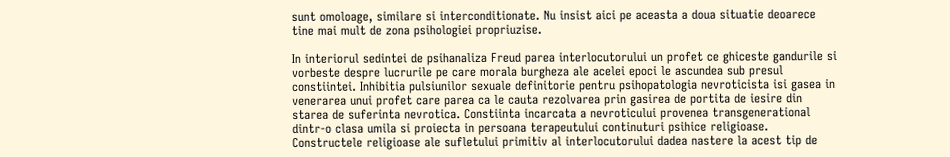sunt omoloage, similare si interconditionate. Nu insist aici pe aceasta a doua situatie deoarece tine mai mult de zona psihologiei propriuzise.

In interiorul sedintei de psihanaliza Freud parea interlocutorului un profet ce ghiceste gandurile si vorbeste despre lucrurile pe care morala burgheza ale acelei epoci le ascundea sub presul constiintei. Inhibitia pulsiunilor sexuale definitorie pentru psihopatologia nevroticista isi gasea in venerarea unui profet care parea ca le cauta rezolvarea prin gasirea de portita de iesire din starea de suferinta nevrotica. Constiinta incarcata a nevroticului provenea transgenerational dintr-o clasa umila si proiecta in persoana terapeutului continuturi psihice religioase. Constructele religioase ale sufletului primitiv al interlocutorului dadea nastere la acest tip de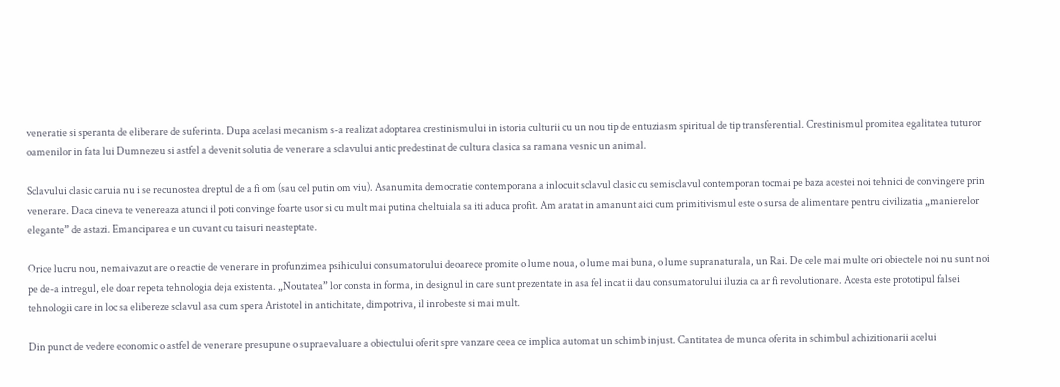veneratie si speranta de eliberare de suferinta. Dupa acelasi mecanism s-a realizat adoptarea crestinismului in istoria culturii cu un nou tip de entuziasm spiritual de tip transferential. Crestinismul promitea egalitatea tuturor oamenilor in fata lui Dumnezeu si astfel a devenit solutia de venerare a sclavului antic predestinat de cultura clasica sa ramana vesnic un animal.

Sclavului clasic caruia nu i se recunostea dreptul de a fi om (sau cel putin om viu). Asanumita democratie contemporana a inlocuit sclavul clasic cu semisclavul contemporan tocmai pe baza acestei noi tehnici de convingere prin venerare. Daca cineva te venereaza atunci il poti convinge foarte usor si cu mult mai putina cheltuiala sa iti aduca profit. Am aratat in amanunt aici cum primitivismul este o sursa de alimentare pentru civilizatia „manierelor elegante” de astazi. Emanciparea e un cuvant cu taisuri neasteptate.

Orice lucru nou, nemaivazut are o reactie de venerare in profunzimea psihicului consumatorului deoarece promite o lume noua, o lume mai buna, o lume supranaturala, un Rai. De cele mai multe ori obiectele noi nu sunt noi pe de-a intregul, ele doar repeta tehnologia deja existenta. „Noutatea” lor consta in forma, in designul in care sunt prezentate in asa fel incat ii dau consumatorului iluzia ca ar fi revolutionare. Acesta este prototipul falsei tehnologii care in loc sa elibereze sclavul asa cum spera Aristotel in antichitate, dimpotriva, il inrobeste si mai mult.

Din punct de vedere economic o astfel de venerare presupune o supraevaluare a obiectului oferit spre vanzare ceea ce implica automat un schimb injust. Cantitatea de munca oferita in schimbul achizitionarii acelui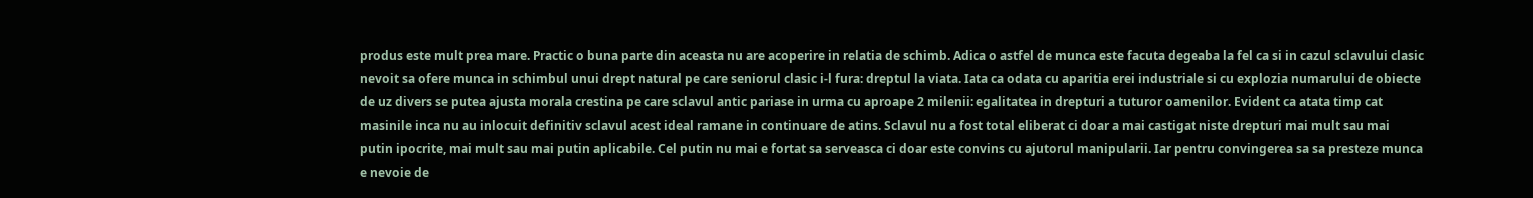produs este mult prea mare. Practic o buna parte din aceasta nu are acoperire in relatia de schimb. Adica o astfel de munca este facuta degeaba la fel ca si in cazul sclavului clasic nevoit sa ofere munca in schimbul unui drept natural pe care seniorul clasic i-l fura: dreptul la viata. Iata ca odata cu aparitia erei industriale si cu explozia numarului de obiecte de uz divers se putea ajusta morala crestina pe care sclavul antic pariase in urma cu aproape 2 milenii: egalitatea in drepturi a tuturor oamenilor. Evident ca atata timp cat masinile inca nu au inlocuit definitiv sclavul acest ideal ramane in continuare de atins. Sclavul nu a fost total eliberat ci doar a mai castigat niste drepturi mai mult sau mai putin ipocrite, mai mult sau mai putin aplicabile. Cel putin nu mai e fortat sa serveasca ci doar este convins cu ajutorul manipularii. Iar pentru convingerea sa sa presteze munca e nevoie de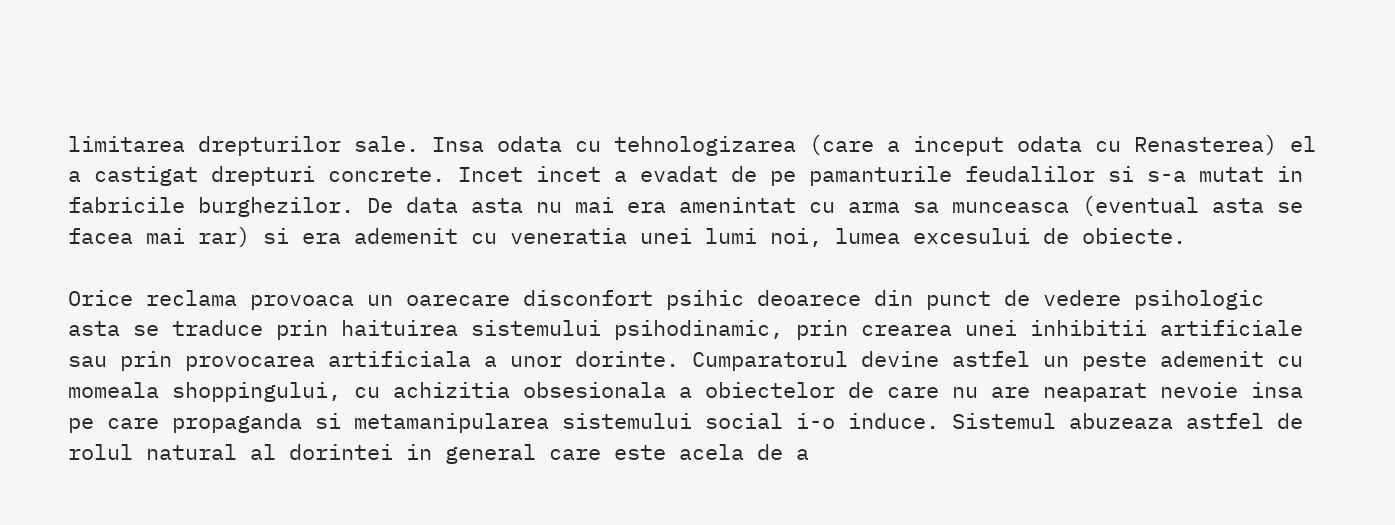limitarea drepturilor sale. Insa odata cu tehnologizarea (care a inceput odata cu Renasterea) el a castigat drepturi concrete. Incet incet a evadat de pe pamanturile feudalilor si s-a mutat in fabricile burghezilor. De data asta nu mai era amenintat cu arma sa munceasca (eventual asta se facea mai rar) si era ademenit cu veneratia unei lumi noi, lumea excesului de obiecte.

Orice reclama provoaca un oarecare disconfort psihic deoarece din punct de vedere psihologic asta se traduce prin haituirea sistemului psihodinamic, prin crearea unei inhibitii artificiale sau prin provocarea artificiala a unor dorinte. Cumparatorul devine astfel un peste ademenit cu momeala shoppingului, cu achizitia obsesionala a obiectelor de care nu are neaparat nevoie insa pe care propaganda si metamanipularea sistemului social i-o induce. Sistemul abuzeaza astfel de rolul natural al dorintei in general care este acela de a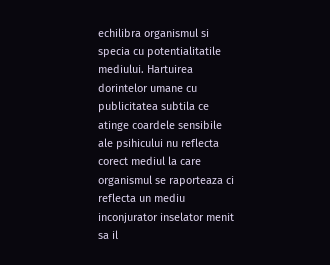echilibra organismul si specia cu potentialitatile mediului. Hartuirea dorintelor umane cu publicitatea subtila ce atinge coardele sensibile ale psihicului nu reflecta corect mediul la care organismul se raporteaza ci reflecta un mediu inconjurator inselator menit sa il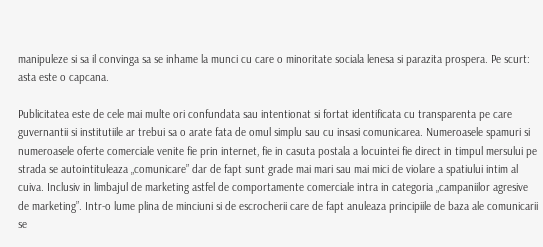manipuleze si sa il convinga sa se inhame la munci cu care o minoritate sociala lenesa si parazita prospera. Pe scurt: asta este o capcana.

Publicitatea este de cele mai multe ori confundata sau intentionat si fortat identificata cu transparenta pe care guvernantii si institutiile ar trebui sa o arate fata de omul simplu sau cu insasi comunicarea. Numeroasele spamuri si numeroasele oferte comerciale venite fie prin internet, fie in casuta postala a locuintei fie direct in timpul mersului pe strada se autointituleaza „comunicare” dar de fapt sunt grade mai mari sau mai mici de violare a spatiului intim al cuiva. Inclusiv in limbajul de marketing astfel de comportamente comerciale intra in categoria „campaniilor agresive de marketing”. Intr-o lume plina de minciuni si de escrocherii care de fapt anuleaza principiile de baza ale comunicarii se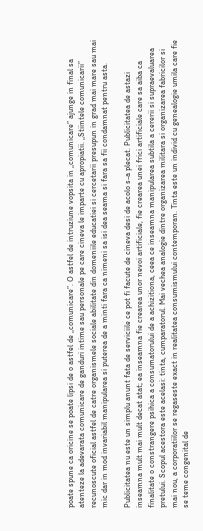poate spune ca oricine se poate lipsi de o astfel de „comunicare”. O astfel de intruziune vopsita in „comunicare” ajunge in final sa atenteze la adevarata comunicare de ganduri intime sau personale pe care cineva le imparte cu apropiatii. „Stiintele comunicarii” recunoscute oficial astfel de catre organismele sociale abilitate din domeniile educatiei si cercetarii presupun in grad mai mare sau mai mic dar in mod invariabil manipularea si puterea de a minti fara ca nimeni sa isi dea seama si fara sa fii condamnat pentru asta.

Publicitatea nu este un simplu anunt fata de serviciile ce pot fi facute de cineva desi de acolo s-a plecat. Publicitatea de astazi inseamna mult mai mult decat atat; ea inseamna fie crearea unor nevoi artificiale, fie crearea unei frici artificiale care sa aiba ca finalitate o constrangere psihica a consumatorului de a achizitiona, ceea ce inseamna manipularea subtila a cererii si supraevaluarea pretului. Scopul acestora este acelasi: tinta, cumparatorul. Mai vechea analogie dintre organizarea militara si organizarea fabricilor si mai nou, a corporatiilor se regaseste exact in realitatea consumismului contemporan. Tinta este un individ cu genealogie umila care fie se teme congenital de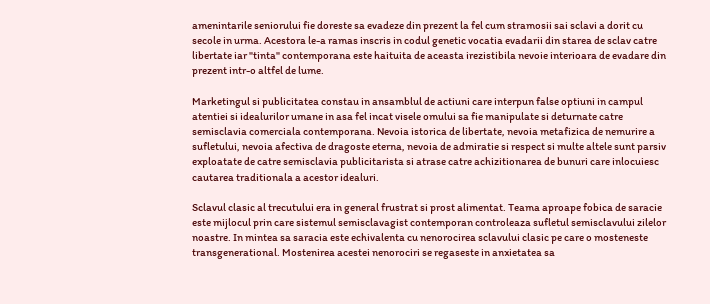amenintarile seniorului fie doreste sa evadeze din prezent la fel cum stramosii sai sclavi a dorit cu secole in urma. Acestora le-a ramas inscris in codul genetic vocatia evadarii din starea de sclav catre libertate iar "tinta" contemporana este haituita de aceasta irezistibila nevoie interioara de evadare din prezent intr-o altfel de lume.

Marketingul si publicitatea constau in ansamblul de actiuni care interpun false optiuni in campul atentiei si idealurilor umane in asa fel incat visele omului sa fie manipulate si deturnate catre semisclavia comerciala contemporana. Nevoia istorica de libertate, nevoia metafizica de nemurire a sufletului, nevoia afectiva de dragoste eterna, nevoia de admiratie si respect si multe altele sunt parsiv exploatate de catre semisclavia publicitarista si atrase catre achizitionarea de bunuri care inlocuiesc cautarea traditionala a acestor idealuri.

Sclavul clasic al trecutului era in general frustrat si prost alimentat. Teama aproape fobica de saracie este mijlocul prin care sistemul semisclavagist contemporan controleaza sufletul semisclavului zilelor noastre. In mintea sa saracia este echivalenta cu nenorocirea sclavului clasic pe care o mosteneste transgenerational. Mostenirea acestei nenorociri se regaseste in anxietatea sa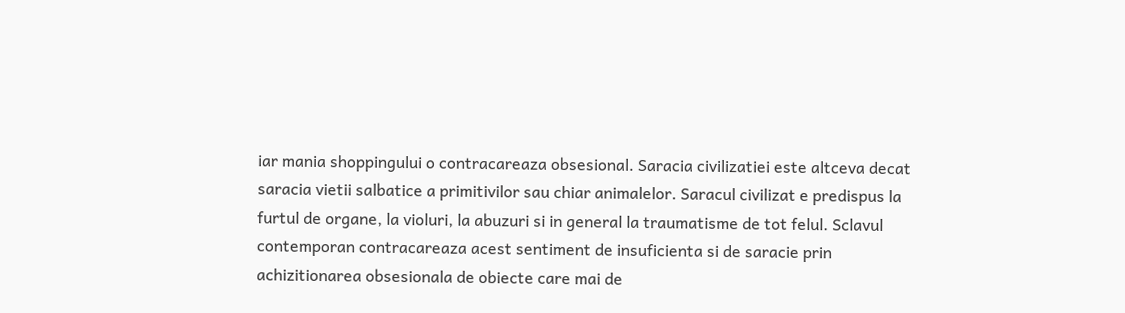iar mania shoppingului o contracareaza obsesional. Saracia civilizatiei este altceva decat saracia vietii salbatice a primitivilor sau chiar animalelor. Saracul civilizat e predispus la furtul de organe, la violuri, la abuzuri si in general la traumatisme de tot felul. Sclavul contemporan contracareaza acest sentiment de insuficienta si de saracie prin achizitionarea obsesionala de obiecte care mai de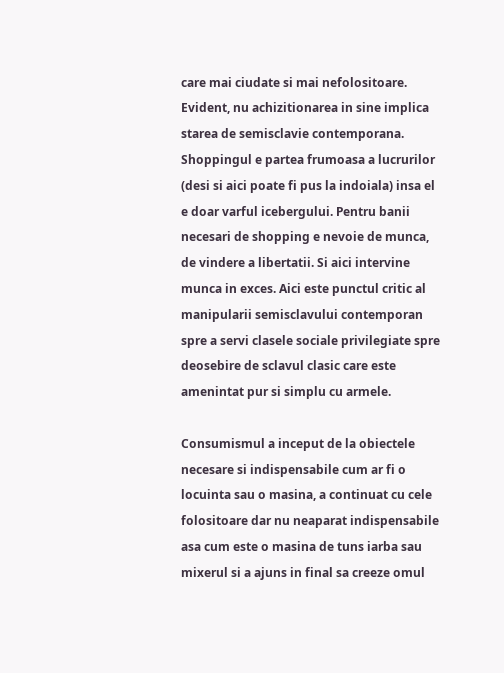care mai ciudate si mai nefolositoare. Evident, nu achizitionarea in sine implica starea de semisclavie contemporana. Shoppingul e partea frumoasa a lucrurilor (desi si aici poate fi pus la indoiala) insa el e doar varful icebergului. Pentru banii necesari de shopping e nevoie de munca, de vindere a libertatii. Si aici intervine munca in exces. Aici este punctul critic al manipularii semisclavului contemporan spre a servi clasele sociale privilegiate spre deosebire de sclavul clasic care este amenintat pur si simplu cu armele.

Consumismul a inceput de la obiectele necesare si indispensabile cum ar fi o locuinta sau o masina, a continuat cu cele folositoare dar nu neaparat indispensabile asa cum este o masina de tuns iarba sau mixerul si a ajuns in final sa creeze omul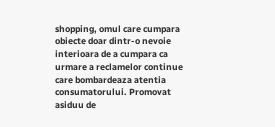shopping, omul care cumpara obiecte doar dintr-o nevoie interioara de a cumpara ca urmare a reclamelor continue care bombardeaza atentia consumatorului. Promovat asiduu de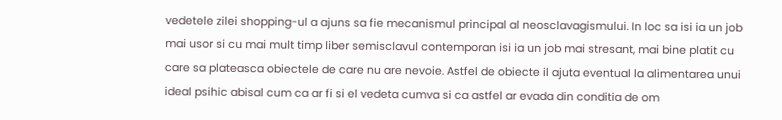vedetele zilei shopping-ul a ajuns sa fie mecanismul principal al neosclavagismului. In loc sa isi ia un job mai usor si cu mai mult timp liber semisclavul contemporan isi ia un job mai stresant, mai bine platit cu care sa plateasca obiectele de care nu are nevoie. Astfel de obiecte il ajuta eventual la alimentarea unui ideal psihic abisal cum ca ar fi si el vedeta cumva si ca astfel ar evada din conditia de om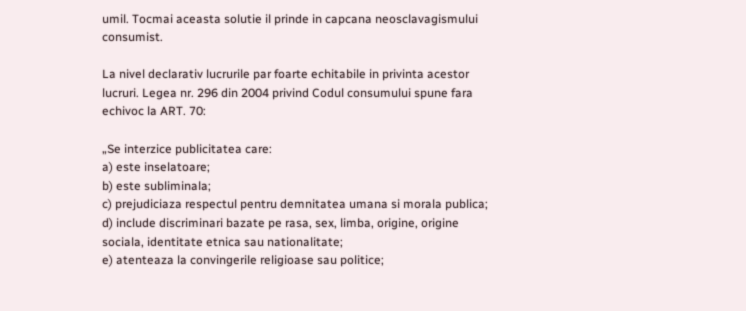umil. Tocmai aceasta solutie il prinde in capcana neosclavagismului consumist.

La nivel declarativ lucrurile par foarte echitabile in privinta acestor lucruri. Legea nr. 296 din 2004 privind Codul consumului spune fara echivoc la ART. 70:

„Se interzice publicitatea care:
a) este inselatoare;
b) este subliminala;
c) prejudiciaza respectul pentru demnitatea umana si morala publica;
d) include discriminari bazate pe rasa, sex, limba, origine, origine sociala, identitate etnica sau nationalitate;
e) atenteaza la convingerile religioase sau politice;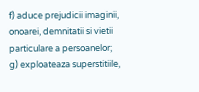f) aduce prejudicii imaginii, onoarei, demnitatii si vietii particulare a persoanelor;
g) exploateaza superstitiile,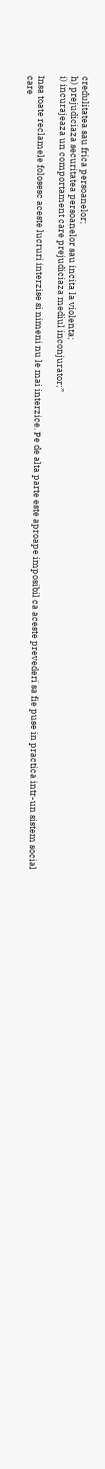credulitatea sau frica persoanelor;
h) prejudiciaza securitatea persoanelor sau incita la violenta;
i) incurajeaza un comportament care prejudiciaza mediul inconjurator;”

Insa toate reclamele folosesc aceste lucruri interzise si nimeni nu le mai interzice. Pe de alta parte este aproape imposibil ca aceste prevederi sa fie puse in practica intr-un sistem social care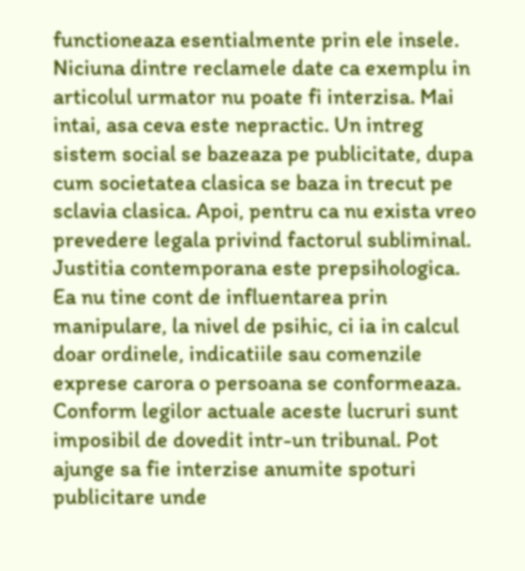functioneaza esentialmente prin ele insele. Niciuna dintre reclamele date ca exemplu in articolul urmator nu poate fi interzisa. Mai intai, asa ceva este nepractic. Un intreg sistem social se bazeaza pe publicitate, dupa cum societatea clasica se baza in trecut pe sclavia clasica. Apoi, pentru ca nu exista vreo prevedere legala privind factorul subliminal. Justitia contemporana este prepsihologica. Ea nu tine cont de influentarea prin manipulare, la nivel de psihic, ci ia in calcul doar ordinele, indicatiile sau comenzile exprese carora o persoana se conformeaza. Conform legilor actuale aceste lucruri sunt imposibil de dovedit intr-un tribunal. Pot ajunge sa fie interzise anumite spoturi publicitare unde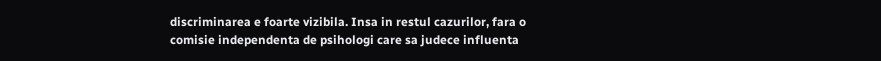discriminarea e foarte vizibila. Insa in restul cazurilor, fara o comisie independenta de psihologi care sa judece influenta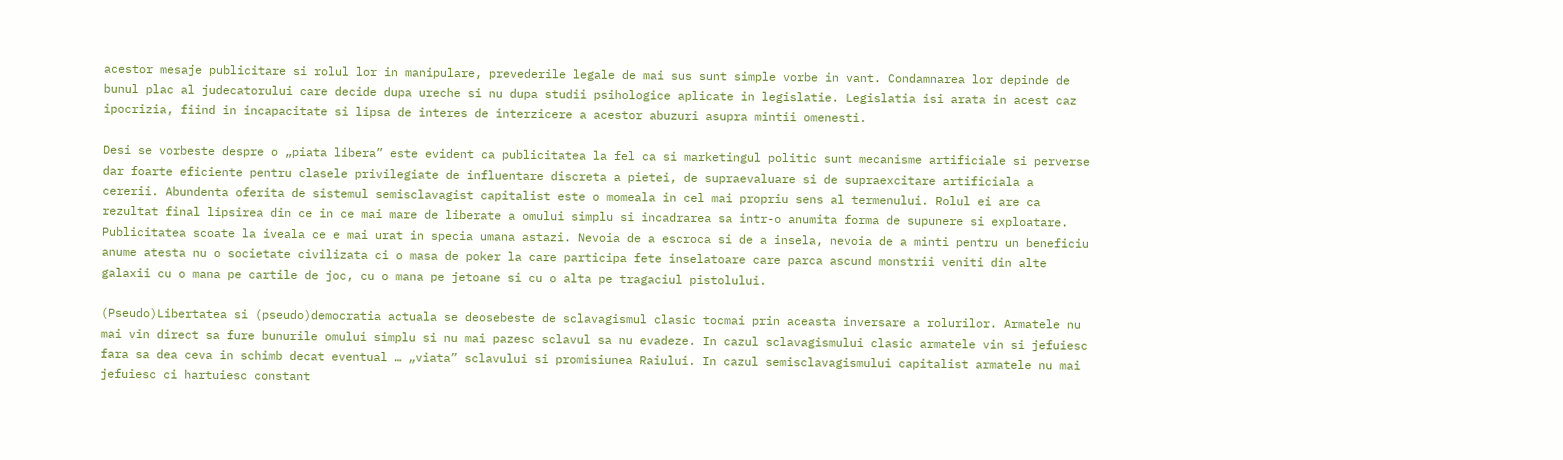acestor mesaje publicitare si rolul lor in manipulare, prevederile legale de mai sus sunt simple vorbe in vant. Condamnarea lor depinde de bunul plac al judecatorului care decide dupa ureche si nu dupa studii psihologice aplicate in legislatie. Legislatia isi arata in acest caz ipocrizia, fiind in incapacitate si lipsa de interes de interzicere a acestor abuzuri asupra mintii omenesti.

Desi se vorbeste despre o „piata libera” este evident ca publicitatea la fel ca si marketingul politic sunt mecanisme artificiale si perverse dar foarte eficiente pentru clasele privilegiate de influentare discreta a pietei, de supraevaluare si de supraexcitare artificiala a cererii. Abundenta oferita de sistemul semisclavagist capitalist este o momeala in cel mai propriu sens al termenului. Rolul ei are ca rezultat final lipsirea din ce in ce mai mare de liberate a omului simplu si incadrarea sa intr-o anumita forma de supunere si exploatare. Publicitatea scoate la iveala ce e mai urat in specia umana astazi. Nevoia de a escroca si de a insela, nevoia de a minti pentru un beneficiu anume atesta nu o societate civilizata ci o masa de poker la care participa fete inselatoare care parca ascund monstrii veniti din alte galaxii cu o mana pe cartile de joc, cu o mana pe jetoane si cu o alta pe tragaciul pistolului.

(Pseudo)Libertatea si (pseudo)democratia actuala se deosebeste de sclavagismul clasic tocmai prin aceasta inversare a rolurilor. Armatele nu mai vin direct sa fure bunurile omului simplu si nu mai pazesc sclavul sa nu evadeze. In cazul sclavagismului clasic armatele vin si jefuiesc fara sa dea ceva in schimb decat eventual … „viata” sclavului si promisiunea Raiului. In cazul semisclavagismului capitalist armatele nu mai jefuiesc ci hartuiesc constant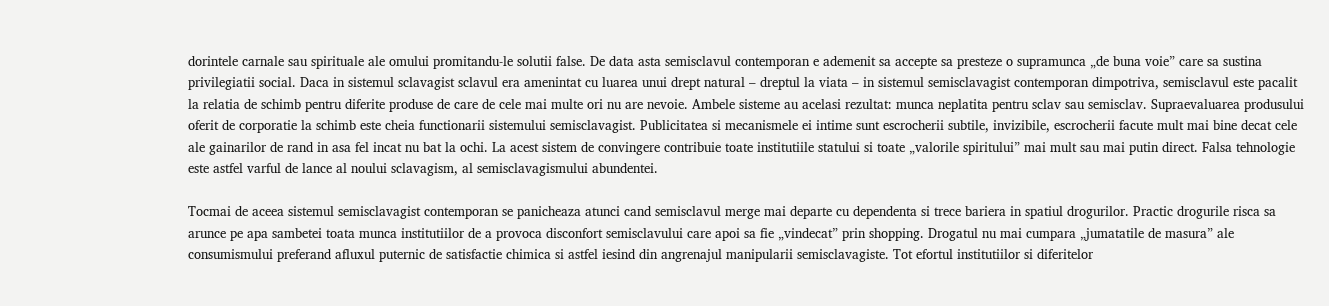dorintele carnale sau spirituale ale omului promitandu-le solutii false. De data asta semisclavul contemporan e ademenit sa accepte sa presteze o supramunca „de buna voie” care sa sustina privilegiatii social. Daca in sistemul sclavagist sclavul era amenintat cu luarea unui drept natural – dreptul la viata – in sistemul semisclavagist contemporan dimpotriva, semisclavul este pacalit la relatia de schimb pentru diferite produse de care de cele mai multe ori nu are nevoie. Ambele sisteme au acelasi rezultat: munca neplatita pentru sclav sau semisclav. Supraevaluarea produsului oferit de corporatie la schimb este cheia functionarii sistemului semisclavagist. Publicitatea si mecanismele ei intime sunt escrocherii subtile, invizibile, escrocherii facute mult mai bine decat cele ale gainarilor de rand in asa fel incat nu bat la ochi. La acest sistem de convingere contribuie toate institutiile statului si toate „valorile spiritului” mai mult sau mai putin direct. Falsa tehnologie este astfel varful de lance al noului sclavagism, al semisclavagismului abundentei.

Tocmai de aceea sistemul semisclavagist contemporan se panicheaza atunci cand semisclavul merge mai departe cu dependenta si trece bariera in spatiul drogurilor. Practic drogurile risca sa arunce pe apa sambetei toata munca institutiilor de a provoca disconfort semisclavului care apoi sa fie „vindecat” prin shopping. Drogatul nu mai cumpara „jumatatile de masura” ale consumismului preferand afluxul puternic de satisfactie chimica si astfel iesind din angrenajul manipularii semisclavagiste. Tot efortul institutiilor si diferitelor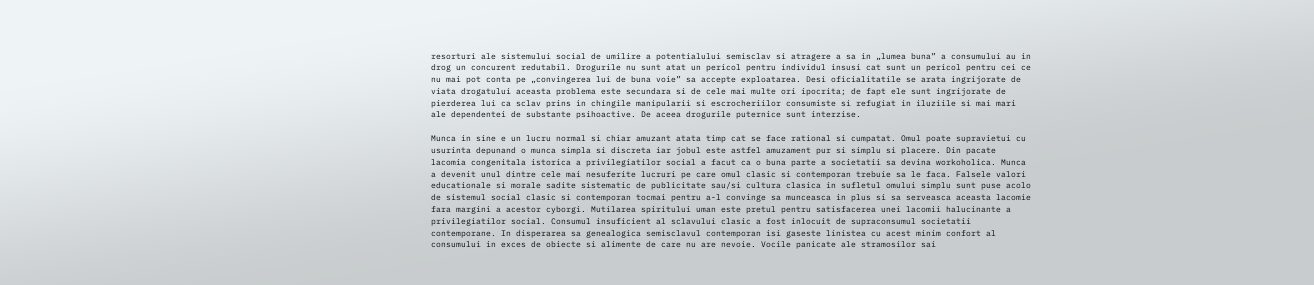resorturi ale sistemului social de umilire a potentialului semisclav si atragere a sa in „lumea buna” a consumului au in drog un concurent redutabil. Drogurile nu sunt atat un pericol pentru individul insusi cat sunt un pericol pentru cei ce nu mai pot conta pe „convingerea lui de buna voie” sa accepte exploatarea. Desi oficialitatile se arata ingrijorate de viata drogatului aceasta problema este secundara si de cele mai multe ori ipocrita; de fapt ele sunt ingrijorate de pierderea lui ca sclav prins in chingile manipularii si escrocheriilor consumiste si refugiat in iluziile si mai mari ale dependentei de substante psihoactive. De aceea drogurile puternice sunt interzise.

Munca in sine e un lucru normal si chiar amuzant atata timp cat se face rational si cumpatat. Omul poate supravietui cu usurinta depunand o munca simpla si discreta iar jobul este astfel amuzament pur si simplu si placere. Din pacate lacomia congenitala istorica a privilegiatilor social a facut ca o buna parte a societatii sa devina workoholica. Munca a devenit unul dintre cele mai nesuferite lucruri pe care omul clasic si contemporan trebuie sa le faca. Falsele valori educationale si morale sadite sistematic de publicitate sau/si cultura clasica in sufletul omului simplu sunt puse acolo de sistemul social clasic si contemporan tocmai pentru a-l convinge sa munceasca in plus si sa serveasca aceasta lacomie fara margini a acestor cyborgi. Mutilarea spiritului uman este pretul pentru satisfacerea unei lacomii halucinante a privilegiatilor social. Consumul insuficient al sclavului clasic a fost inlocuit de supraconsumul societatii contemporane. In disperarea sa genealogica semisclavul contemporan isi gaseste linistea cu acest minim confort al consumului in exces de obiecte si alimente de care nu are nevoie. Vocile panicate ale stramosilor sai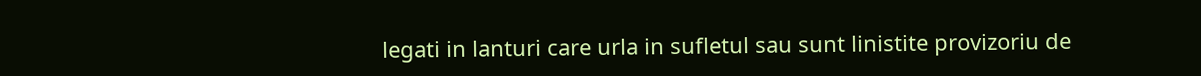legati in lanturi care urla in sufletul sau sunt linistite provizoriu de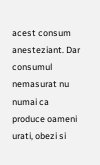acest consum anesteziant. Dar consumul nemasurat nu numai ca produce oameni urati, obezi si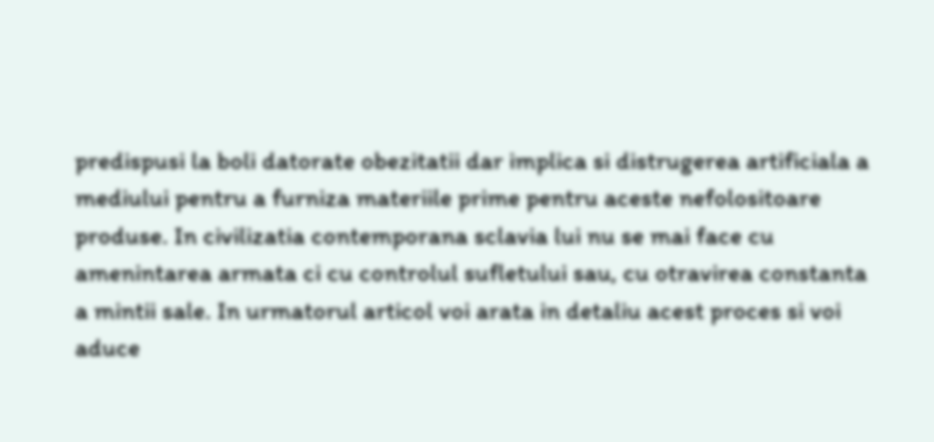predispusi la boli datorate obezitatii dar implica si distrugerea artificiala a mediului pentru a furniza materiile prime pentru aceste nefolositoare produse. In civilizatia contemporana sclavia lui nu se mai face cu amenintarea armata ci cu controlul sufletului sau, cu otravirea constanta a mintii sale. In urmatorul articol voi arata in detaliu acest proces si voi aduce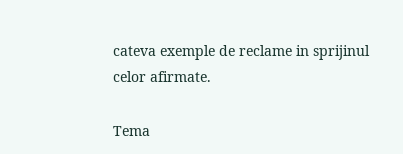cateva exemple de reclame in sprijinul celor afirmate.

Tema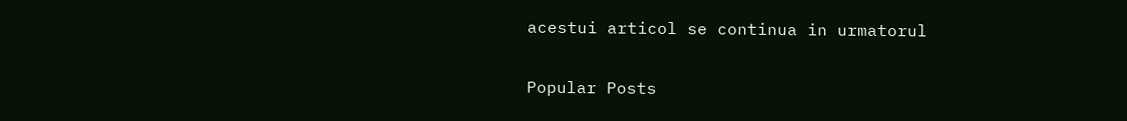acestui articol se continua in urmatorul

Popular Posts